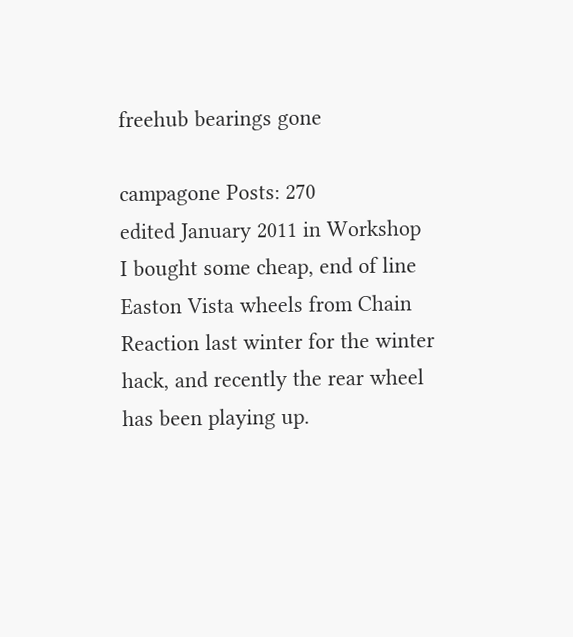freehub bearings gone

campagone Posts: 270
edited January 2011 in Workshop
I bought some cheap, end of line Easton Vista wheels from Chain Reaction last winter for the winter hack, and recently the rear wheel has been playing up.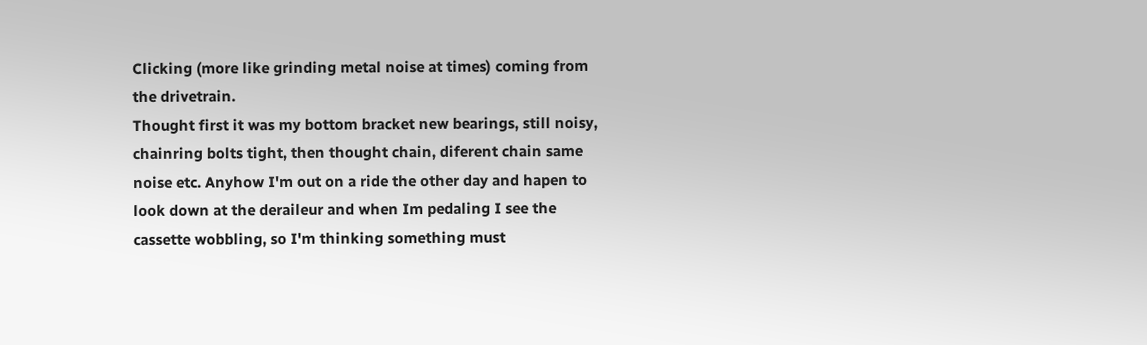Clicking (more like grinding metal noise at times) coming from the drivetrain.
Thought first it was my bottom bracket new bearings, still noisy, chainring bolts tight, then thought chain, diferent chain same noise etc. Anyhow I'm out on a ride the other day and hapen to look down at the deraileur and when Im pedaling I see the cassette wobbling, so I'm thinking something must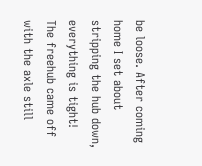be loose. After coming home I set about stripping the hub down, everything is tight!
The freehub came off with the axle still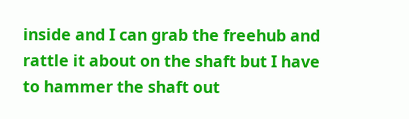inside and I can grab the freehub and rattle it about on the shaft but I have to hammer the shaft out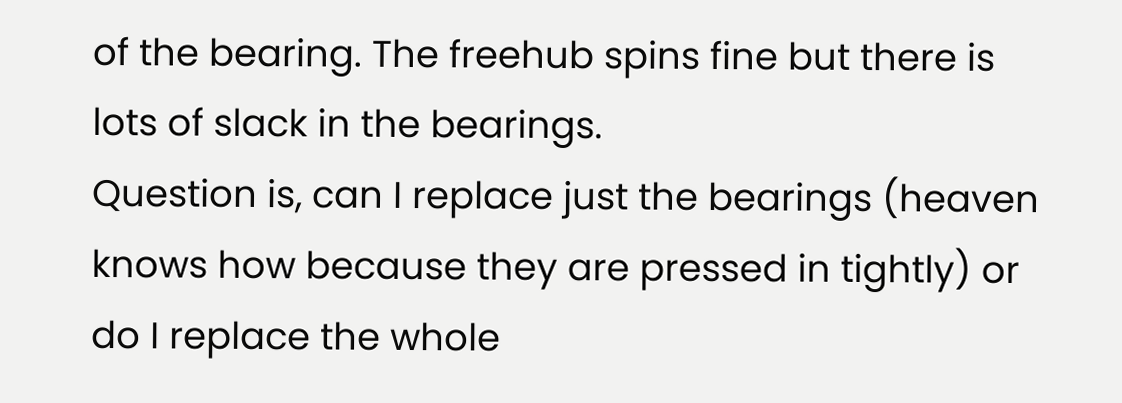of the bearing. The freehub spins fine but there is lots of slack in the bearings.
Question is, can I replace just the bearings (heaven knows how because they are pressed in tightly) or do I replace the whole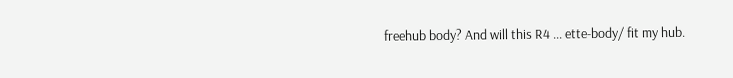freehub body? And will this R4 ... ette-body/ fit my hub.